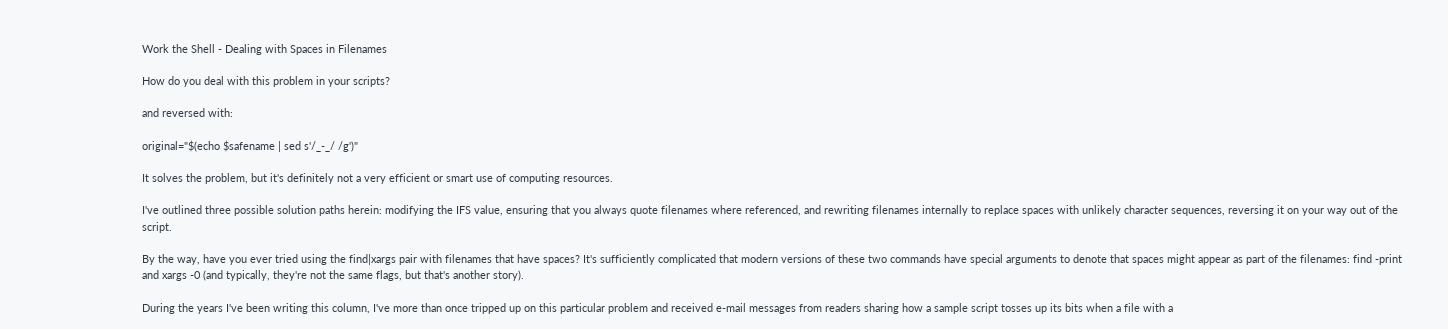Work the Shell - Dealing with Spaces in Filenames

How do you deal with this problem in your scripts?

and reversed with:

original="$(echo $safename | sed s'/_-_/ /g')"

It solves the problem, but it's definitely not a very efficient or smart use of computing resources.

I've outlined three possible solution paths herein: modifying the IFS value, ensuring that you always quote filenames where referenced, and rewriting filenames internally to replace spaces with unlikely character sequences, reversing it on your way out of the script.

By the way, have you ever tried using the find|xargs pair with filenames that have spaces? It's sufficiently complicated that modern versions of these two commands have special arguments to denote that spaces might appear as part of the filenames: find -print and xargs -0 (and typically, they're not the same flags, but that's another story).

During the years I've been writing this column, I've more than once tripped up on this particular problem and received e-mail messages from readers sharing how a sample script tosses up its bits when a file with a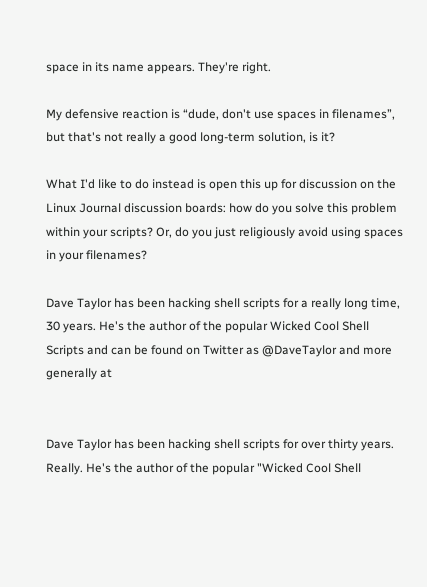space in its name appears. They're right.

My defensive reaction is “dude, don't use spaces in filenames”, but that's not really a good long-term solution, is it?

What I'd like to do instead is open this up for discussion on the Linux Journal discussion boards: how do you solve this problem within your scripts? Or, do you just religiously avoid using spaces in your filenames?

Dave Taylor has been hacking shell scripts for a really long time, 30 years. He's the author of the popular Wicked Cool Shell Scripts and can be found on Twitter as @DaveTaylor and more generally at


Dave Taylor has been hacking shell scripts for over thirty years. Really. He's the author of the popular "Wicked Cool Shell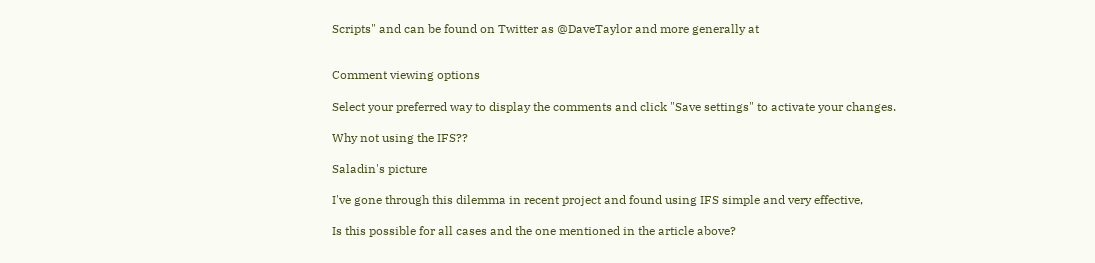Scripts" and can be found on Twitter as @DaveTaylor and more generally at


Comment viewing options

Select your preferred way to display the comments and click "Save settings" to activate your changes.

Why not using the IFS??

Saladin's picture

I've gone through this dilemma in recent project and found using IFS simple and very effective,

Is this possible for all cases and the one mentioned in the article above?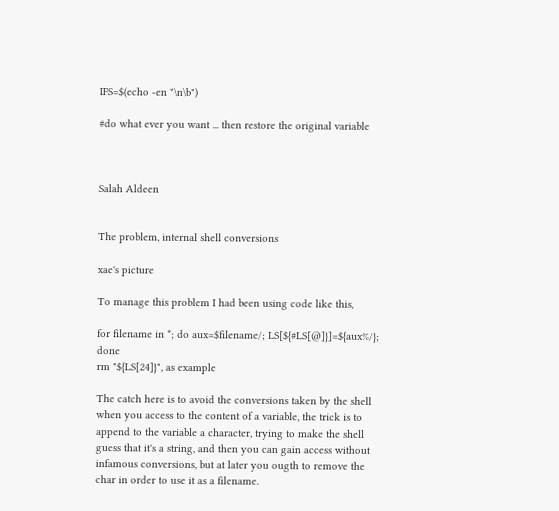IFS=$(echo -en "\n\b")

#do what ever you want ... then restore the original variable



Salah Aldeen


The problem, internal shell conversions

xae's picture

To manage this problem I had been using code like this,

for filename in *; do aux=$filename/; LS[${#LS[@]}]=${aux%/}; done
rm "${LS[24]}", as example

The catch here is to avoid the conversions taken by the shell when you access to the content of a variable, the trick is to append to the variable a character, trying to make the shell guess that it's a string, and then you can gain access without infamous conversions, but at later you ougth to remove the char in order to use it as a filename.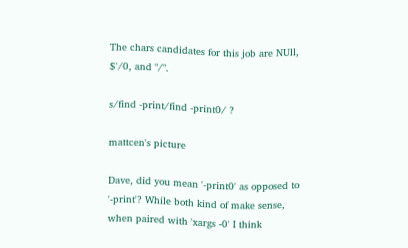The chars candidates for this job are NUll, $'/0, and "/".

s/find -print/find -print0/ ?

mattcen's picture

Dave, did you mean '-print0' as opposed to '-print'? While both kind of make sense, when paired with 'xargs -0' I think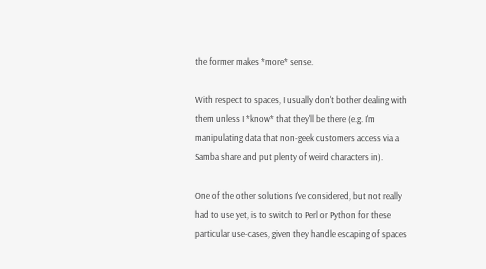the former makes *more* sense.

With respect to spaces, I usually don't bother dealing with them unless I *know* that they'll be there (e.g. I'm manipulating data that non-geek customers access via a Samba share and put plenty of weird characters in).

One of the other solutions I've considered, but not really had to use yet, is to switch to Perl or Python for these particular use-cases, given they handle escaping of spaces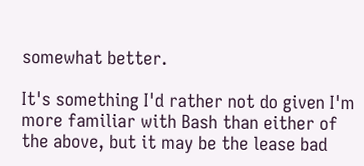somewhat better.

It's something I'd rather not do given I'm more familiar with Bash than either of the above, but it may be the lease bad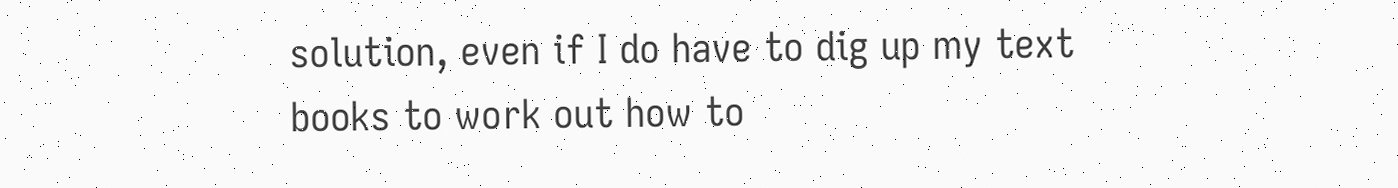solution, even if I do have to dig up my text books to work out how to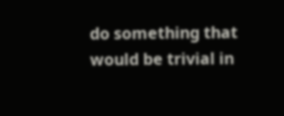do something that would be trivial in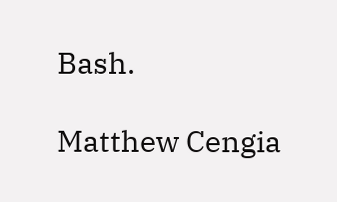Bash.

Matthew Cengia